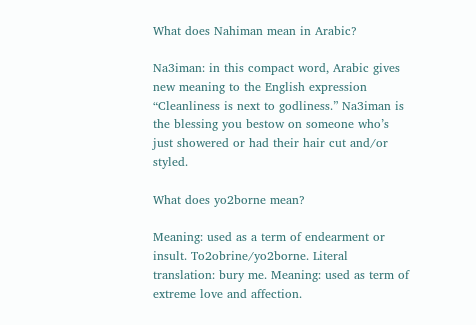What does Nahiman mean in Arabic?

Na3iman: in this compact word, Arabic gives new meaning to the English expression “Cleanliness is next to godliness.” Na3iman is the blessing you bestow on someone who’s just showered or had their hair cut and/or styled.

What does yo2borne mean?

Meaning: used as a term of endearment or insult. To2obrine/yo2borne. Literal translation: bury me. Meaning: used as term of extreme love and affection.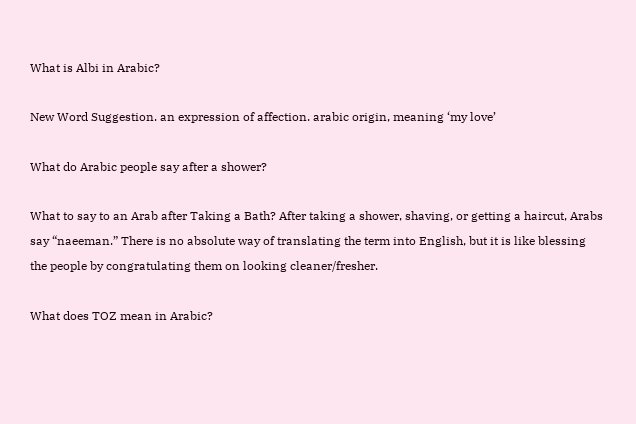What is Albi in Arabic?

New Word Suggestion. an expression of affection. arabic origin, meaning ‘my love’

What do Arabic people say after a shower?

What to say to an Arab after Taking a Bath? After taking a shower, shaving, or getting a haircut, Arabs say “naeeman.” There is no absolute way of translating the term into English, but it is like blessing the people by congratulating them on looking cleaner/fresher.

What does TOZ mean in Arabic?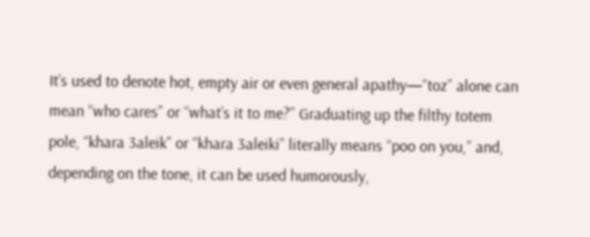It’s used to denote hot, empty air or even general apathy—“toz” alone can mean “who cares” or “what’s it to me?” Graduating up the filthy totem pole, “khara 3aleik” or “khara 3aleiki” literally means “poo on you,” and, depending on the tone, it can be used humorously,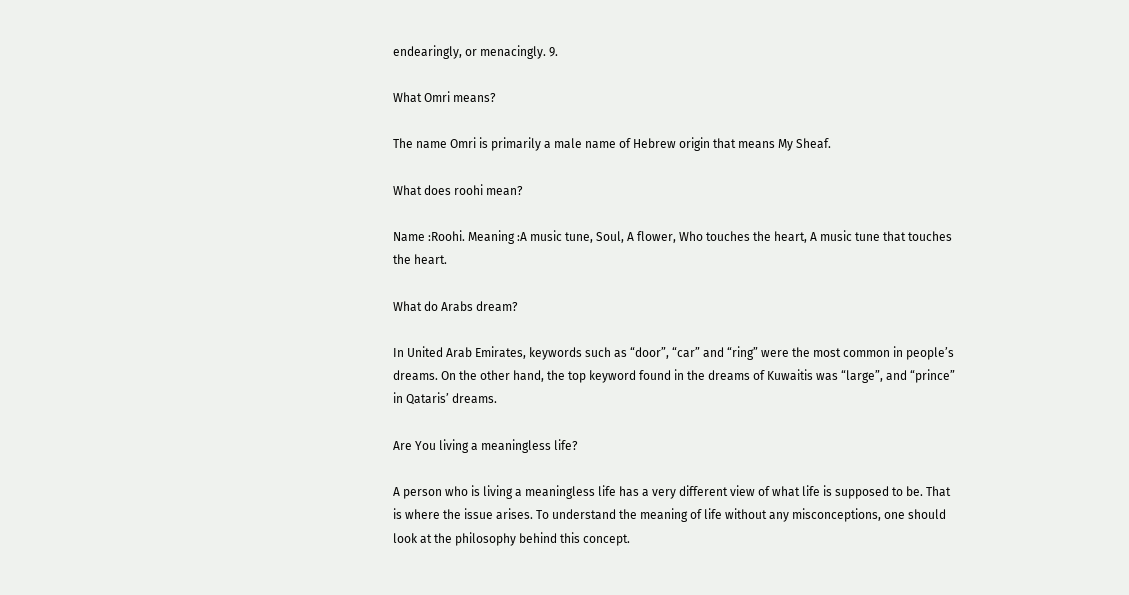endearingly, or menacingly. 9.

What Omri means?

The name Omri is primarily a male name of Hebrew origin that means My Sheaf.

What does roohi mean?

Name :Roohi. Meaning :A music tune, Soul, A flower, Who touches the heart, A music tune that touches the heart.

What do Arabs dream?

In United Arab Emirates, keywords such as “door”, “car” and “ring” were the most common in people’s dreams. On the other hand, the top keyword found in the dreams of Kuwaitis was “large”, and “prince” in Qataris’ dreams.

Are You living a meaningless life?

A person who is living a meaningless life has a very different view of what life is supposed to be. That is where the issue arises. To understand the meaning of life without any misconceptions, one should look at the philosophy behind this concept.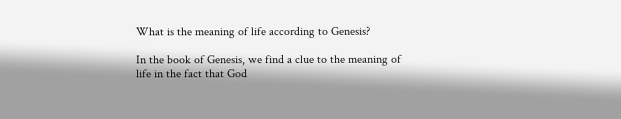What is the meaning of life according to Genesis?

In the book of Genesis, we find a clue to the meaning of life in the fact that God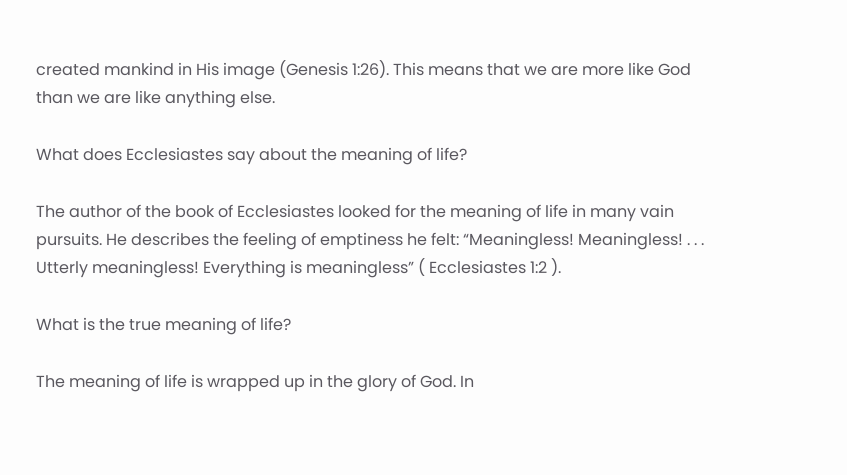created mankind in His image (Genesis 1:26). This means that we are more like God than we are like anything else.

What does Ecclesiastes say about the meaning of life?

The author of the book of Ecclesiastes looked for the meaning of life in many vain pursuits. He describes the feeling of emptiness he felt: “Meaningless! Meaningless! . . . Utterly meaningless! Everything is meaningless” ( Ecclesiastes 1:2 ).

What is the true meaning of life?

The meaning of life is wrapped up in the glory of God. In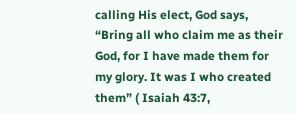calling His elect, God says, “Bring all who claim me as their God, for I have made them for my glory. It was I who created them” ( Isaiah 43:7,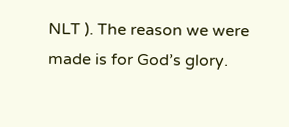NLT ). The reason we were made is for God’s glory.